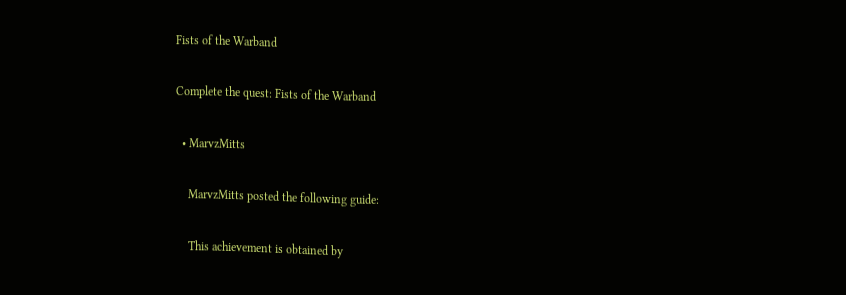Fists of the Warband

Complete the quest: Fists of the Warband

  • MarvzMitts

    MarvzMitts posted the following guide:

    This achievement is obtained by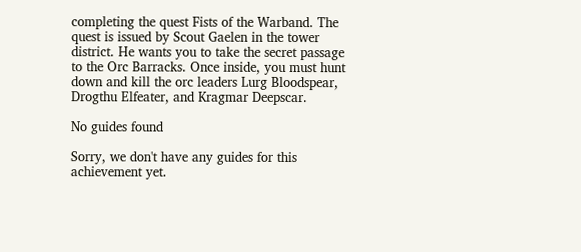completing the quest Fists of the Warband. The quest is issued by Scout Gaelen in the tower district. He wants you to take the secret passage to the Orc Barracks. Once inside, you must hunt down and kill the orc leaders Lurg Bloodspear, Drogthu Elfeater, and Kragmar Deepscar.

No guides found

Sorry, we don't have any guides for this achievement yet.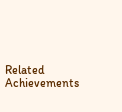Related Achievements